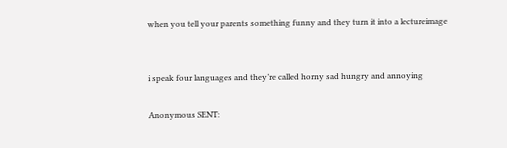when you tell your parents something funny and they turn it into a lectureimage


i speak four languages and they’re called horny sad hungry and annoying

Anonymous SENT: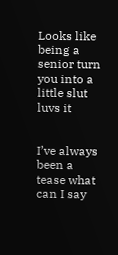Looks like being a senior turn you into a little slut luvs it


I’ve always been a tease what can I say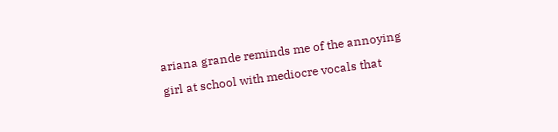ariana grande reminds me of the annoying girl at school with mediocre vocals that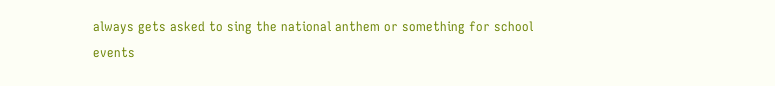always gets asked to sing the national anthem or something for school events